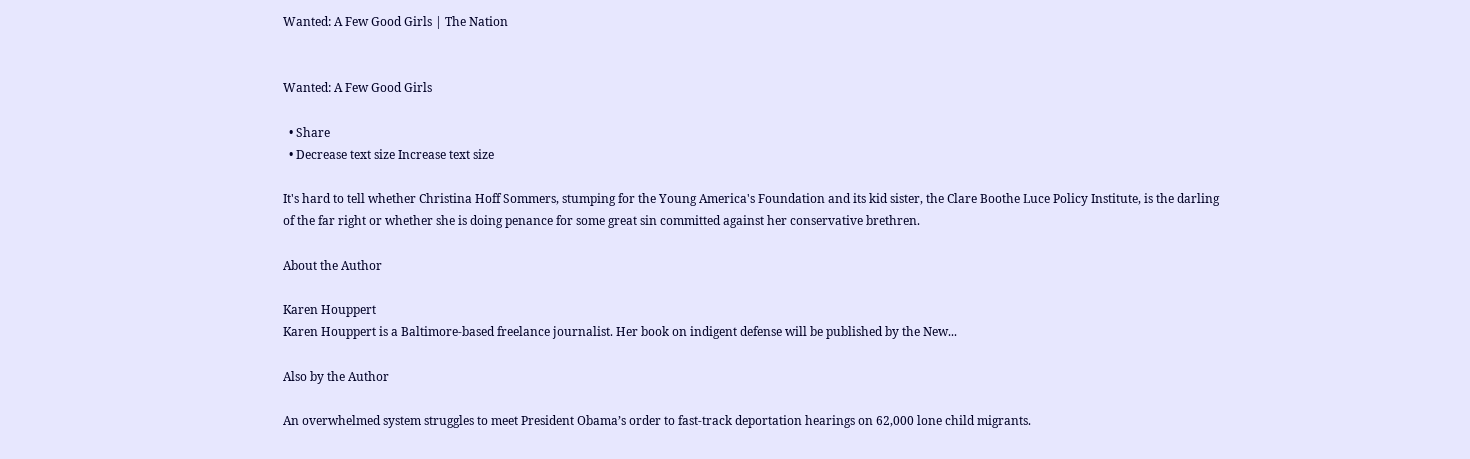Wanted: A Few Good Girls | The Nation


Wanted: A Few Good Girls

  • Share
  • Decrease text size Increase text size

It's hard to tell whether Christina Hoff Sommers, stumping for the Young America's Foundation and its kid sister, the Clare Boothe Luce Policy Institute, is the darling of the far right or whether she is doing penance for some great sin committed against her conservative brethren.

About the Author

Karen Houppert
Karen Houppert is a Baltimore-based freelance journalist. Her book on indigent defense will be published by the New...

Also by the Author

An overwhelmed system struggles to meet President Obama’s order to fast-track deportation hearings on 62,000 lone child migrants.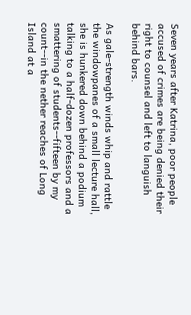Seven years after Katrina, poor people accused of crimes are being denied their right to counsel and left to languish behind bars.

As gale-strength winds whip and rattle the windowpanes of a small lecture hall, she is hunkered down behind a podium talking to a half-dozen professors and a smattering of students--fifteen by my count--in the nether reaches of Long Island at a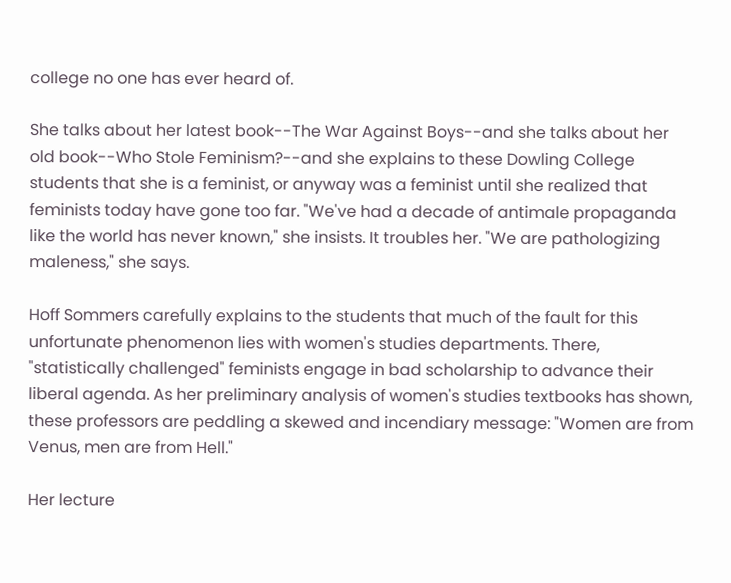college no one has ever heard of.

She talks about her latest book--The War Against Boys--and she talks about her old book--Who Stole Feminism?--and she explains to these Dowling College students that she is a feminist, or anyway was a feminist until she realized that feminists today have gone too far. "We've had a decade of antimale propaganda like the world has never known," she insists. It troubles her. "We are pathologizing maleness," she says.

Hoff Sommers carefully explains to the students that much of the fault for this unfortunate phenomenon lies with women's studies departments. There, "statistically challenged" feminists engage in bad scholarship to advance their liberal agenda. As her preliminary analysis of women's studies textbooks has shown, these professors are peddling a skewed and incendiary message: "Women are from Venus, men are from Hell."

Her lecture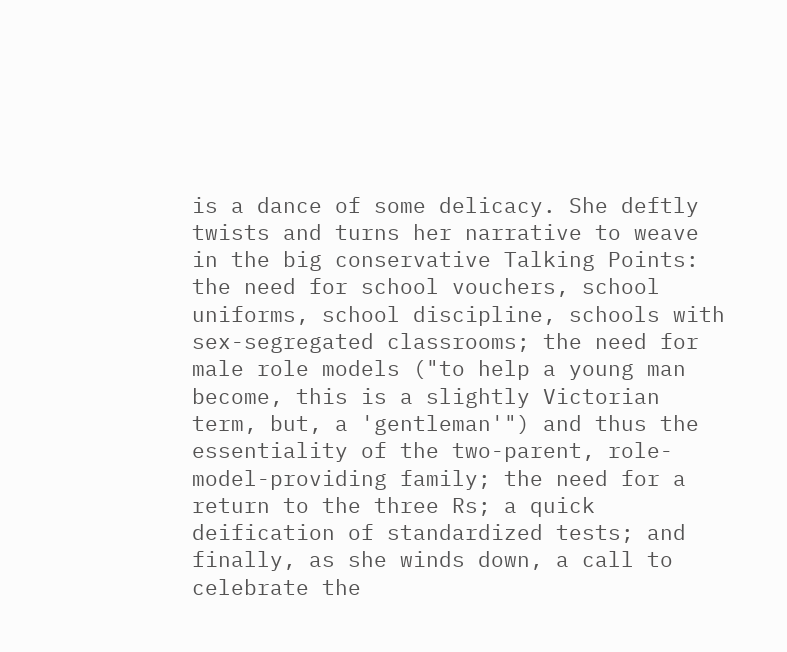is a dance of some delicacy. She deftly twists and turns her narrative to weave in the big conservative Talking Points: the need for school vouchers, school uniforms, school discipline, schools with sex-segregated classrooms; the need for male role models ("to help a young man become, this is a slightly Victorian term, but, a 'gentleman'") and thus the essentiality of the two-parent, role-model-providing family; the need for a return to the three Rs; a quick deification of standardized tests; and finally, as she winds down, a call to celebrate the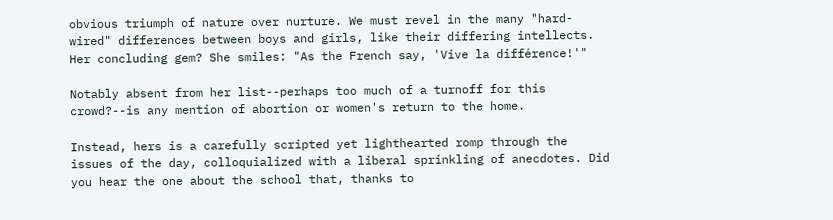obvious triumph of nature over nurture. We must revel in the many "hard-wired" differences between boys and girls, like their differing intellects. Her concluding gem? She smiles: "As the French say, 'Vive la différence!'"

Notably absent from her list--perhaps too much of a turnoff for this crowd?--is any mention of abortion or women's return to the home.

Instead, hers is a carefully scripted yet lighthearted romp through the issues of the day, colloquialized with a liberal sprinkling of anecdotes. Did you hear the one about the school that, thanks to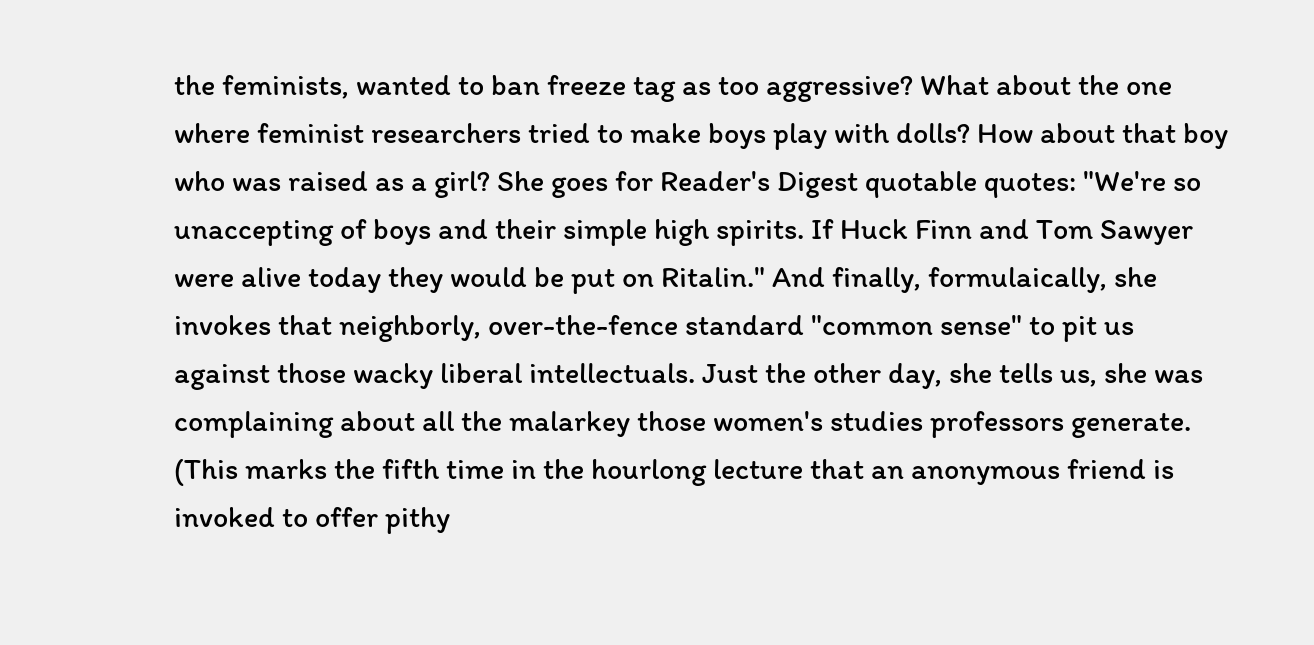the feminists, wanted to ban freeze tag as too aggressive? What about the one where feminist researchers tried to make boys play with dolls? How about that boy who was raised as a girl? She goes for Reader's Digest quotable quotes: "We're so unaccepting of boys and their simple high spirits. If Huck Finn and Tom Sawyer were alive today they would be put on Ritalin." And finally, formulaically, she invokes that neighborly, over-the-fence standard "common sense" to pit us against those wacky liberal intellectuals. Just the other day, she tells us, she was complaining about all the malarkey those women's studies professors generate. (This marks the fifth time in the hourlong lecture that an anonymous friend is invoked to offer pithy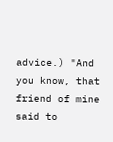advice.) "And you know, that friend of mine said to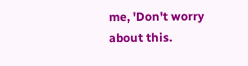me, 'Don't worry about this.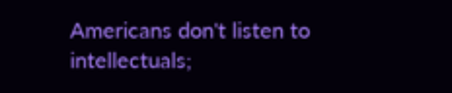Americans don't listen to intellectuals;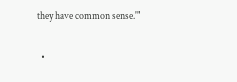they have common sense.'"

  •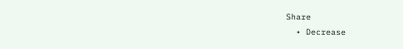Share
  • Decrease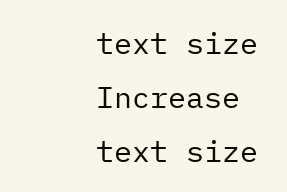text size Increase text size